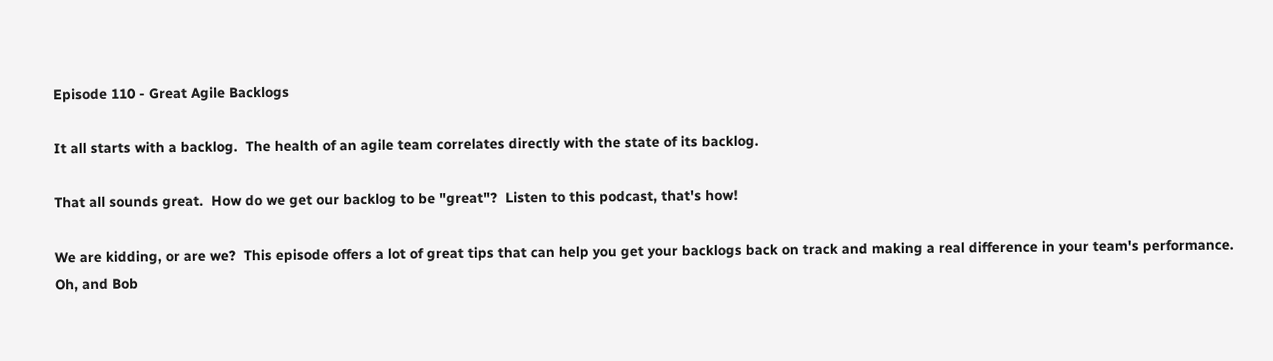Episode 110 - Great Agile Backlogs

It all starts with a backlog.  The health of an agile team correlates directly with the state of its backlog.

That all sounds great.  How do we get our backlog to be "great"?  Listen to this podcast, that's how!

We are kidding, or are we?  This episode offers a lot of great tips that can help you get your backlogs back on track and making a real difference in your team's performance.  Oh, and Bob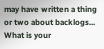may have written a thing or two about backlogs...
What is your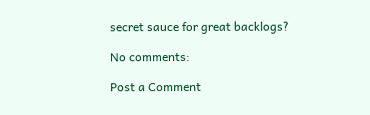secret sauce for great backlogs?

No comments:

Post a Comment